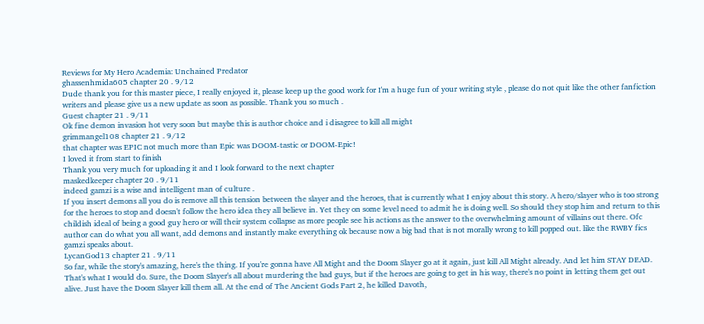Reviews for My Hero Academia: Unchained Predator
ghassenhmida605 chapter 20 . 9/12
Dude thank you for this master piece, I really enjoyed it, please keep up the good work for I'm a huge fun of your writing style , please do not quit like the other fanfiction writers and please give us a new update as soon as possible. Thank you so much .
Guest chapter 21 . 9/11
Ok fine demon invasion hot very soon but maybe this is author choice and i disagree to kill all might
grimmangel108 chapter 21 . 9/12
that chapter was EPIC not much more than Epic was DOOM-tastic or DOOM-Epic!
I loved it from start to finish
Thank you very much for uploading it and I look forward to the next chapter
maskedkeeper chapter 20 . 9/11
indeed gamzi is a wise and intelligent man of culture .
If you insert demons all you do is remove all this tension between the slayer and the heroes, that is currently what I enjoy about this story. A hero/slayer who is too strong for the heroes to stop and doesn't follow the hero idea they all believe in. Yet they on some level need to admit he is doing well. So should they stop him and return to this childish ideal of being a good guy hero or will their system collapse as more people see his actions as the answer to the overwhelming amount of villains out there. Ofc author can do what you all want, add demons and instantly make everything ok because now a big bad that is not morally wrong to kill popped out. like the RWBY fics gamzi speaks about.
LycanGod13 chapter 21 . 9/11
So far, while the story's amazing, here's the thing. If you're gonna have All Might and the Doom Slayer go at it again, just kill All Might already. And let him STAY DEAD. That's what I would do. Sure, the Doom Slayer's all about murdering the bad guys, but if the heroes are going to get in his way, there's no point in letting them get out alive. Just have the Doom Slayer kill them all. At the end of The Ancient Gods Part 2, he killed Davoth,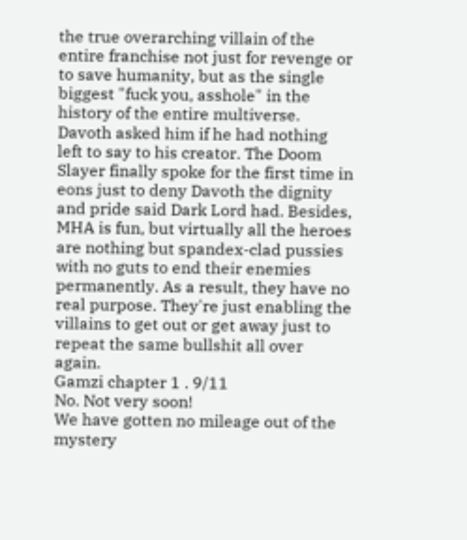the true overarching villain of the entire franchise not just for revenge or to save humanity, but as the single biggest "fuck you, asshole" in the history of the entire multiverse. Davoth asked him if he had nothing left to say to his creator. The Doom Slayer finally spoke for the first time in eons just to deny Davoth the dignity and pride said Dark Lord had. Besides, MHA is fun, but virtually all the heroes are nothing but spandex-clad pussies with no guts to end their enemies permanently. As a result, they have no real purpose. They're just enabling the villains to get out or get away just to repeat the same bullshit all over again.
Gamzi chapter 1 . 9/11
No. Not very soon!
We have gotten no mileage out of the mystery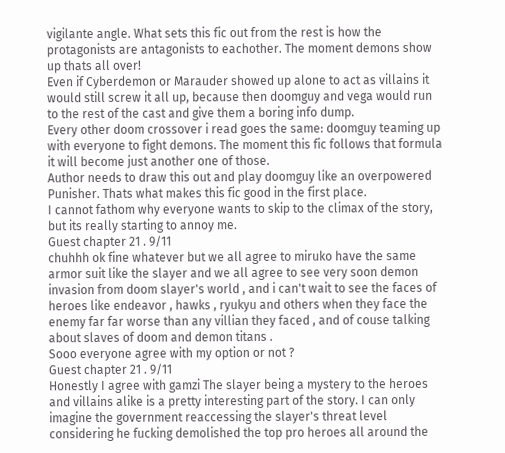vigilante angle. What sets this fic out from the rest is how the protagonists are antagonists to eachother. The moment demons show up thats all over!
Even if Cyberdemon or Marauder showed up alone to act as villains it would still screw it all up, because then doomguy and vega would run to the rest of the cast and give them a boring info dump.
Every other doom crossover i read goes the same: doomguy teaming up with everyone to fight demons. The moment this fic follows that formula it will become just another one of those.
Author needs to draw this out and play doomguy like an overpowered Punisher. Thats what makes this fic good in the first place.
I cannot fathom why everyone wants to skip to the climax of the story, but its really starting to annoy me.
Guest chapter 21 . 9/11
chuhhh ok fine whatever but we all agree to miruko have the same armor suit like the slayer and we all agree to see very soon demon invasion from doom slayer's world , and i can't wait to see the faces of heroes like endeavor , hawks , ryukyu and others when they face the enemy far far worse than any villian they faced , and of couse talking about slaves of doom and demon titans .
Sooo everyone agree with my option or not ?
Guest chapter 21 . 9/11
Honestly I agree with gamzi The slayer being a mystery to the heroes and villains alike is a pretty interesting part of the story. I can only imagine the government reaccessing the slayer's threat level considering he fucking demolished the top pro heroes all around the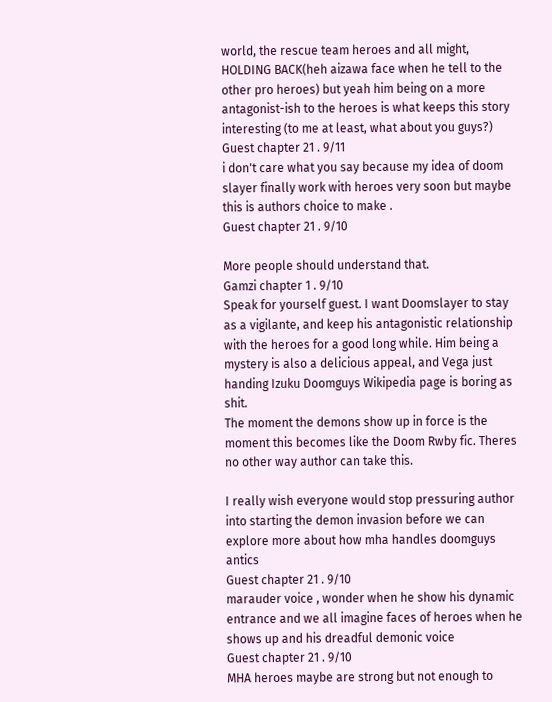world, the rescue team heroes and all might, HOLDING BACK(heh aizawa face when he tell to the other pro heroes) but yeah him being on a more antagonist-ish to the heroes is what keeps this story interesting (to me at least, what about you guys?)
Guest chapter 21 . 9/11
i don't care what you say because my idea of doom slayer finally work with heroes very soon but maybe this is authors choice to make .
Guest chapter 21 . 9/10

More people should understand that.
Gamzi chapter 1 . 9/10
Speak for yourself guest. I want Doomslayer to stay as a vigilante, and keep his antagonistic relationship with the heroes for a good long while. Him being a mystery is also a delicious appeal, and Vega just handing Izuku Doomguys Wikipedia page is boring as shit.
The moment the demons show up in force is the moment this becomes like the Doom Rwby fic. Theres no other way author can take this.

I really wish everyone would stop pressuring author into starting the demon invasion before we can explore more about how mha handles doomguys antics
Guest chapter 21 . 9/10
marauder voice , wonder when he show his dynamic entrance and we all imagine faces of heroes when he shows up and his dreadful demonic voice
Guest chapter 21 . 9/10
MHA heroes maybe are strong but not enough to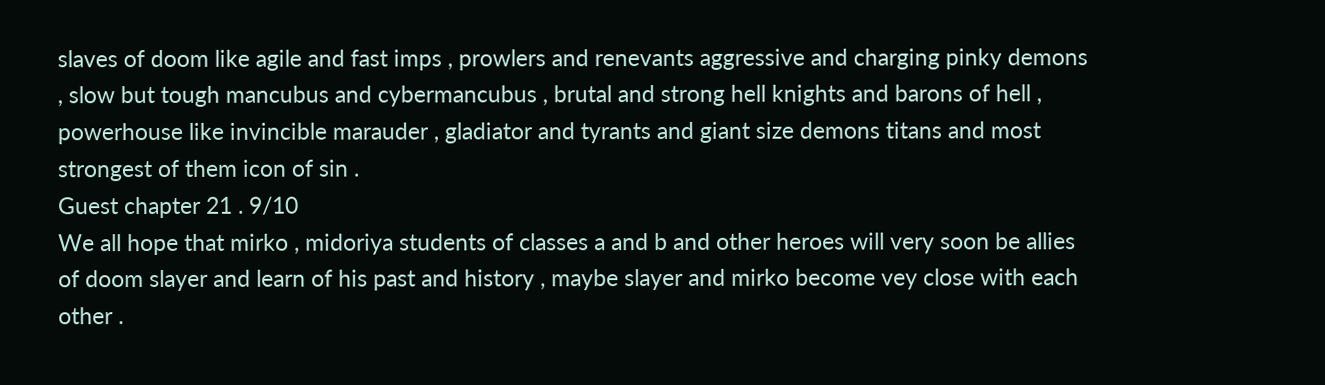slaves of doom like agile and fast imps , prowlers and renevants aggressive and charging pinky demons , slow but tough mancubus and cybermancubus , brutal and strong hell knights and barons of hell , powerhouse like invincible marauder , gladiator and tyrants and giant size demons titans and most strongest of them icon of sin .
Guest chapter 21 . 9/10
We all hope that mirko , midoriya students of classes a and b and other heroes will very soon be allies of doom slayer and learn of his past and history , maybe slayer and mirko become vey close with each other .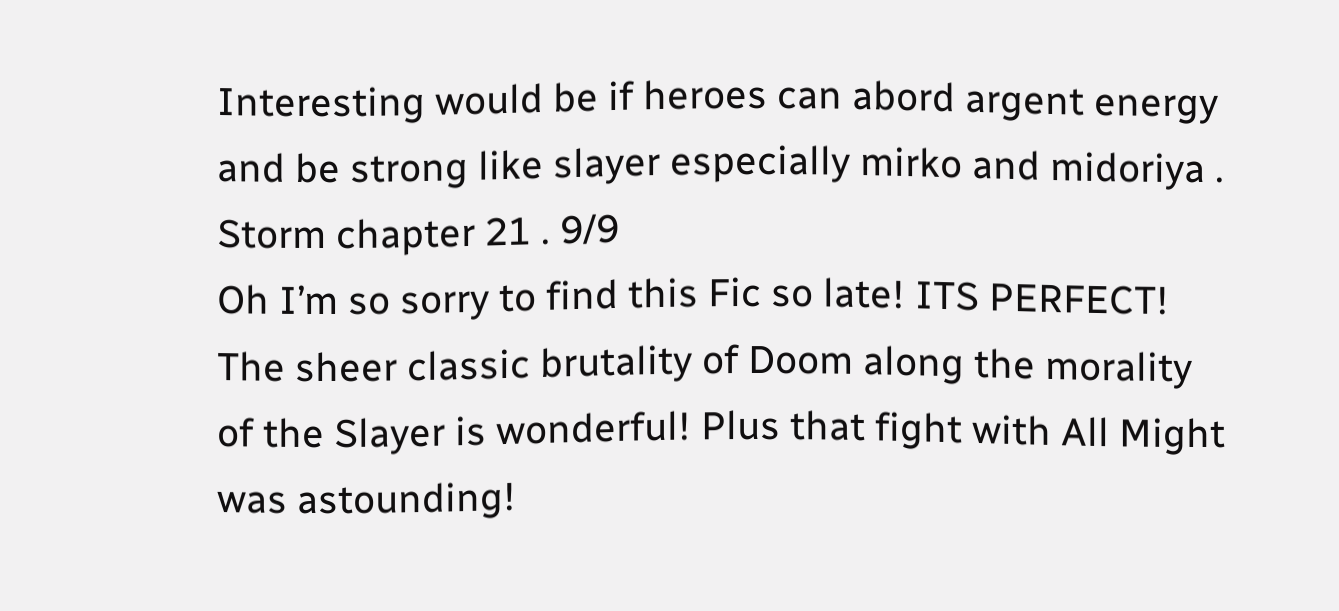Interesting would be if heroes can abord argent energy and be strong like slayer especially mirko and midoriya .
Storm chapter 21 . 9/9
Oh I’m so sorry to find this Fic so late! ITS PERFECT! The sheer classic brutality of Doom along the morality of the Slayer is wonderful! Plus that fight with All Might was astounding!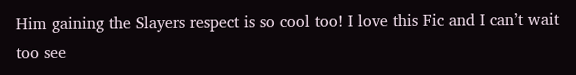Him gaining the Slayers respect is so cool too! I love this Fic and I can’t wait too see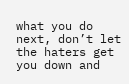what you do next, don’t let the haters get you down and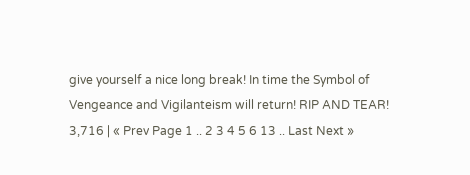give yourself a nice long break! In time the Symbol of Vengeance and Vigilanteism will return! RIP AND TEAR!
3,716 | « Prev Page 1 .. 2 3 4 5 6 13 .. Last Next »